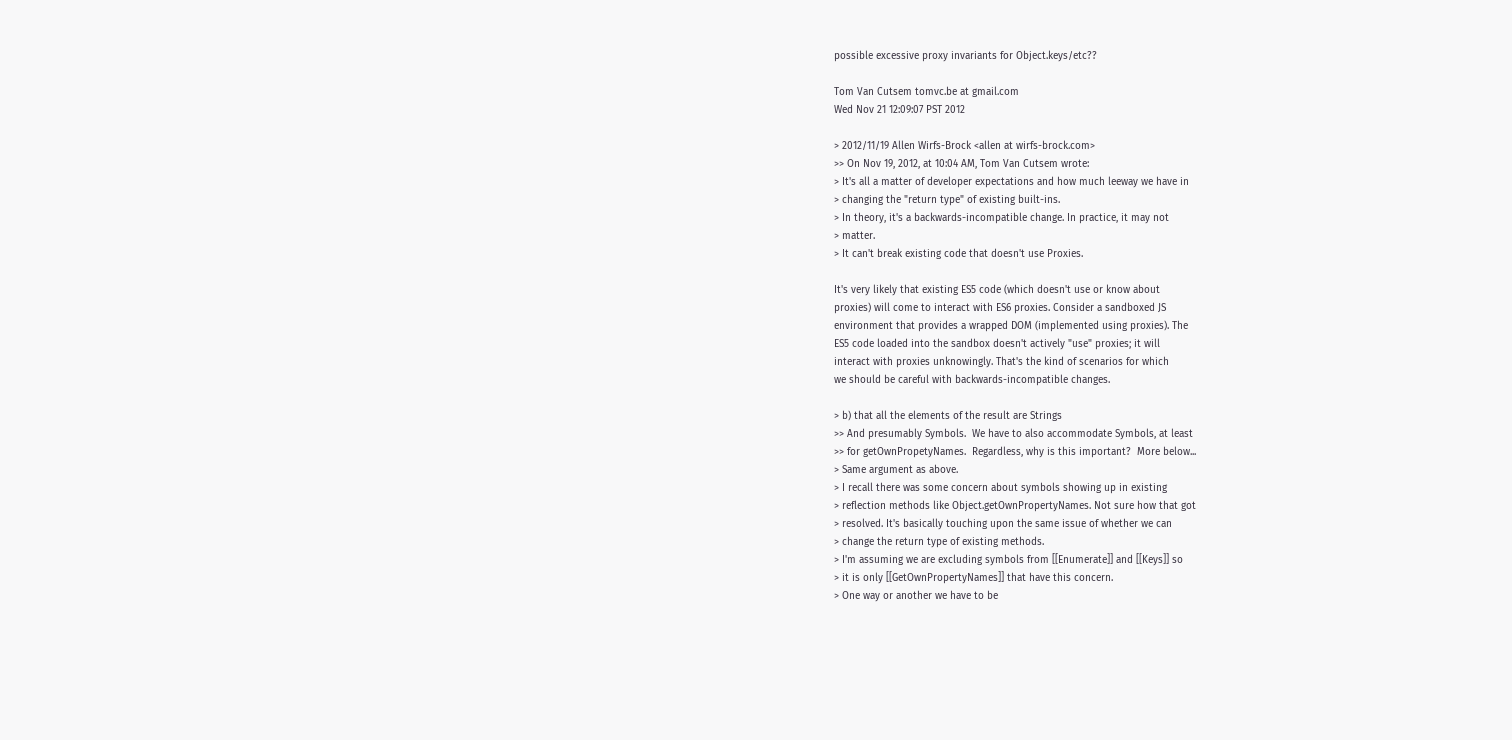possible excessive proxy invariants for Object.keys/etc??

Tom Van Cutsem tomvc.be at gmail.com
Wed Nov 21 12:09:07 PST 2012

> 2012/11/19 Allen Wirfs-Brock <allen at wirfs-brock.com>
>> On Nov 19, 2012, at 10:04 AM, Tom Van Cutsem wrote:
> It's all a matter of developer expectations and how much leeway we have in
> changing the "return type" of existing built-ins.
> In theory, it's a backwards-incompatible change. In practice, it may not
> matter.
> It can't break existing code that doesn't use Proxies.

It's very likely that existing ES5 code (which doesn't use or know about
proxies) will come to interact with ES6 proxies. Consider a sandboxed JS
environment that provides a wrapped DOM (implemented using proxies). The
ES5 code loaded into the sandbox doesn't actively "use" proxies; it will
interact with proxies unknowingly. That's the kind of scenarios for which
we should be careful with backwards-incompatible changes.

> b) that all the elements of the result are Strings
>> And presumably Symbols.  We have to also accommodate Symbols, at least
>> for getOwnPropetyNames.  Regardless, why is this important?  More below...
> Same argument as above.
> I recall there was some concern about symbols showing up in existing
> reflection methods like Object.getOwnPropertyNames. Not sure how that got
> resolved. It's basically touching upon the same issue of whether we can
> change the return type of existing methods.
> I'm assuming we are excluding symbols from [[Enumerate]] and [[Keys]] so
> it is only [[GetOwnPropertyNames]] that have this concern.
> One way or another we have to be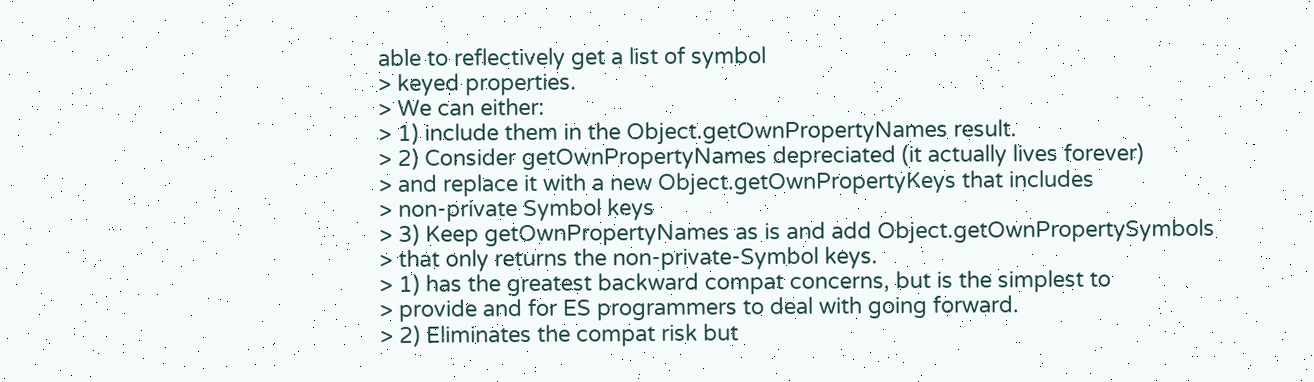able to reflectively get a list of symbol
> keyed properties.
> We can either:
> 1) include them in the Object.getOwnPropertyNames result.
> 2) Consider getOwnPropertyNames depreciated (it actually lives forever)
> and replace it with a new Object.getOwnPropertyKeys that includes
> non-private Symbol keys
> 3) Keep getOwnPropertyNames as is and add Object.getOwnPropertySymbols
> that only returns the non-private-Symbol keys.
> 1) has the greatest backward compat concerns, but is the simplest to
> provide and for ES programmers to deal with going forward.
> 2) Eliminates the compat risk but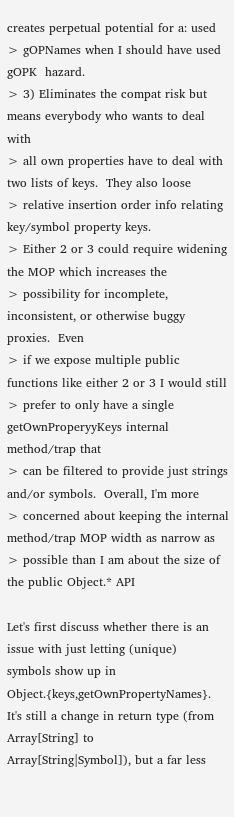creates perpetual potential for a: used
> gOPNames when I should have used gOPK  hazard.
> 3) Eliminates the compat risk but means everybody who wants to deal with
> all own properties have to deal with two lists of keys.  They also loose
> relative insertion order info relating key/symbol property keys.
> Either 2 or 3 could require widening the MOP which increases the
> possibility for incomplete, inconsistent, or otherwise buggy proxies.  Even
> if we expose multiple public functions like either 2 or 3 I would still
> prefer to only have a single getOwnProperyyKeys internal method/trap that
> can be filtered to provide just strings and/or symbols.  Overall, I'm more
> concerned about keeping the internal method/trap MOP width as narrow as
> possible than I am about the size of the public Object.* API

Let's first discuss whether there is an issue with just letting (unique)
symbols show up in Object.{keys,getOwnPropertyNames}.
It's still a change in return type (from Array[String] to
Array[String|Symbol]), but a far less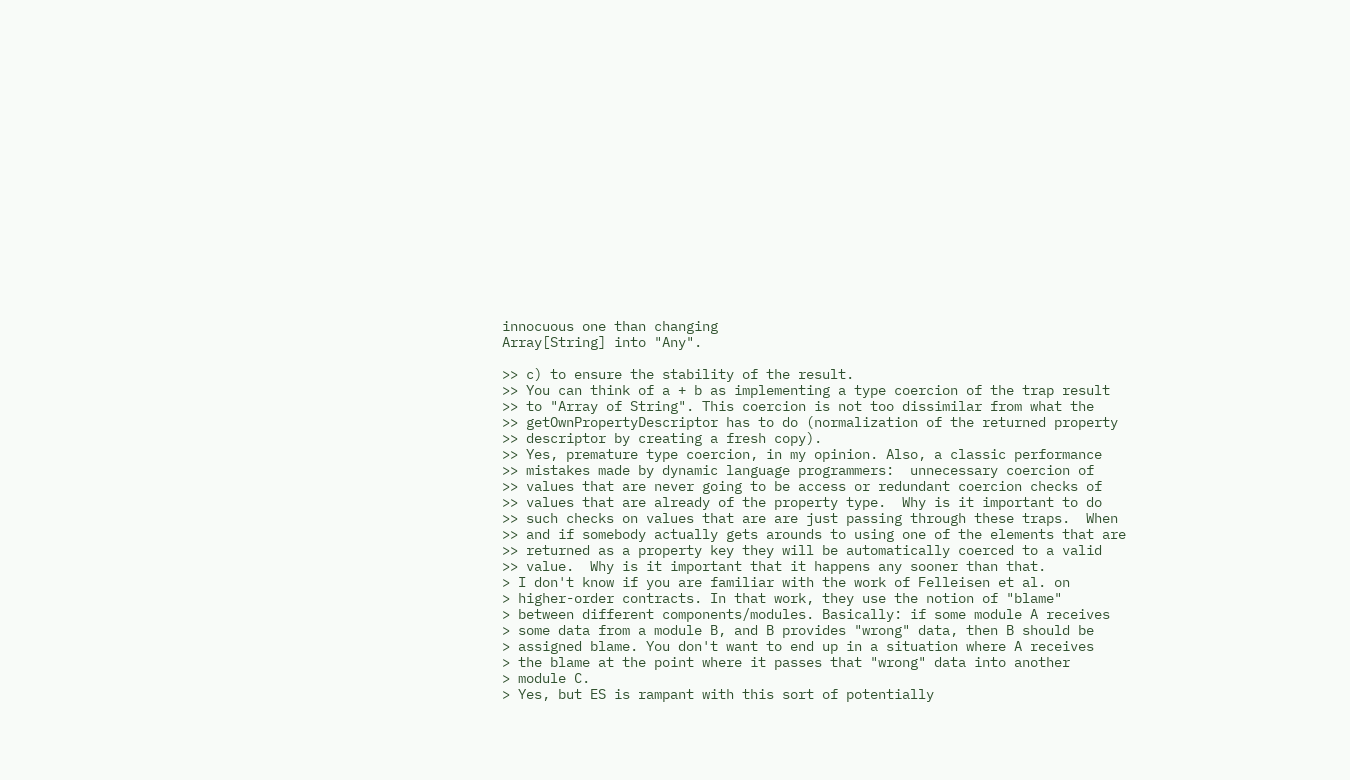innocuous one than changing
Array[String] into "Any".

>> c) to ensure the stability of the result.
>> You can think of a + b as implementing a type coercion of the trap result
>> to "Array of String". This coercion is not too dissimilar from what the
>> getOwnPropertyDescriptor has to do (normalization of the returned property
>> descriptor by creating a fresh copy).
>> Yes, premature type coercion, in my opinion. Also, a classic performance
>> mistakes made by dynamic language programmers:  unnecessary coercion of
>> values that are never going to be access or redundant coercion checks of
>> values that are already of the property type.  Why is it important to do
>> such checks on values that are are just passing through these traps.  When
>> and if somebody actually gets arounds to using one of the elements that are
>> returned as a property key they will be automatically coerced to a valid
>> value.  Why is it important that it happens any sooner than that.
> I don't know if you are familiar with the work of Felleisen et al. on
> higher-order contracts. In that work, they use the notion of "blame"
> between different components/modules. Basically: if some module A receives
> some data from a module B, and B provides "wrong" data, then B should be
> assigned blame. You don't want to end up in a situation where A receives
> the blame at the point where it passes that "wrong" data into another
> module C.
> Yes, but ES is rampant with this sort of potentially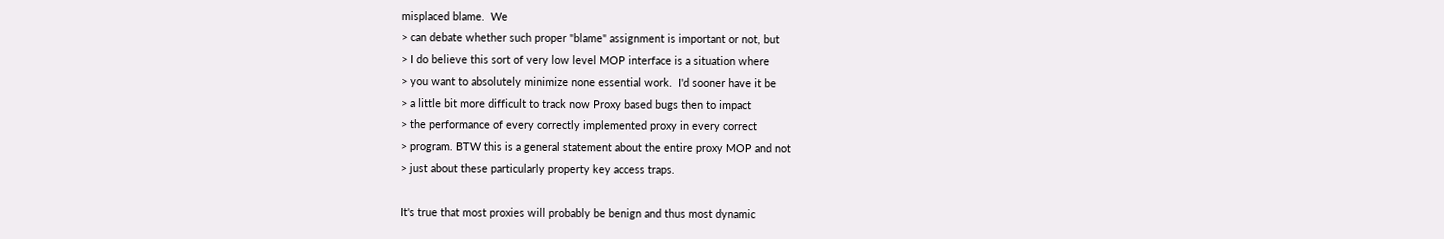misplaced blame.  We
> can debate whether such proper "blame" assignment is important or not, but
> I do believe this sort of very low level MOP interface is a situation where
> you want to absolutely minimize none essential work.  I'd sooner have it be
> a little bit more difficult to track now Proxy based bugs then to impact
> the performance of every correctly implemented proxy in every correct
> program. BTW this is a general statement about the entire proxy MOP and not
> just about these particularly property key access traps.

It's true that most proxies will probably be benign and thus most dynamic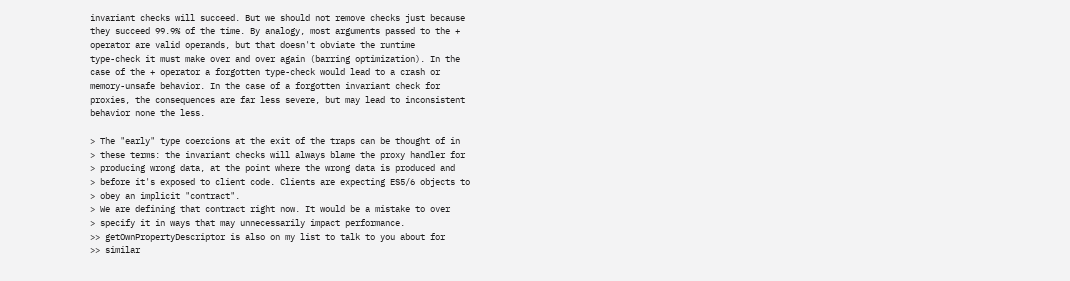invariant checks will succeed. But we should not remove checks just because
they succeed 99.9% of the time. By analogy, most arguments passed to the +
operator are valid operands, but that doesn't obviate the runtime
type-check it must make over and over again (barring optimization). In the
case of the + operator a forgotten type-check would lead to a crash or
memory-unsafe behavior. In the case of a forgotten invariant check for
proxies, the consequences are far less severe, but may lead to inconsistent
behavior none the less.

> The "early" type coercions at the exit of the traps can be thought of in
> these terms: the invariant checks will always blame the proxy handler for
> producing wrong data, at the point where the wrong data is produced and
> before it's exposed to client code. Clients are expecting ES5/6 objects to
> obey an implicit "contract".
> We are defining that contract right now. It would be a mistake to over
> specify it in ways that may unnecessarily impact performance.
>> getOwnPropertyDescriptor is also on my list to talk to you about for
>> similar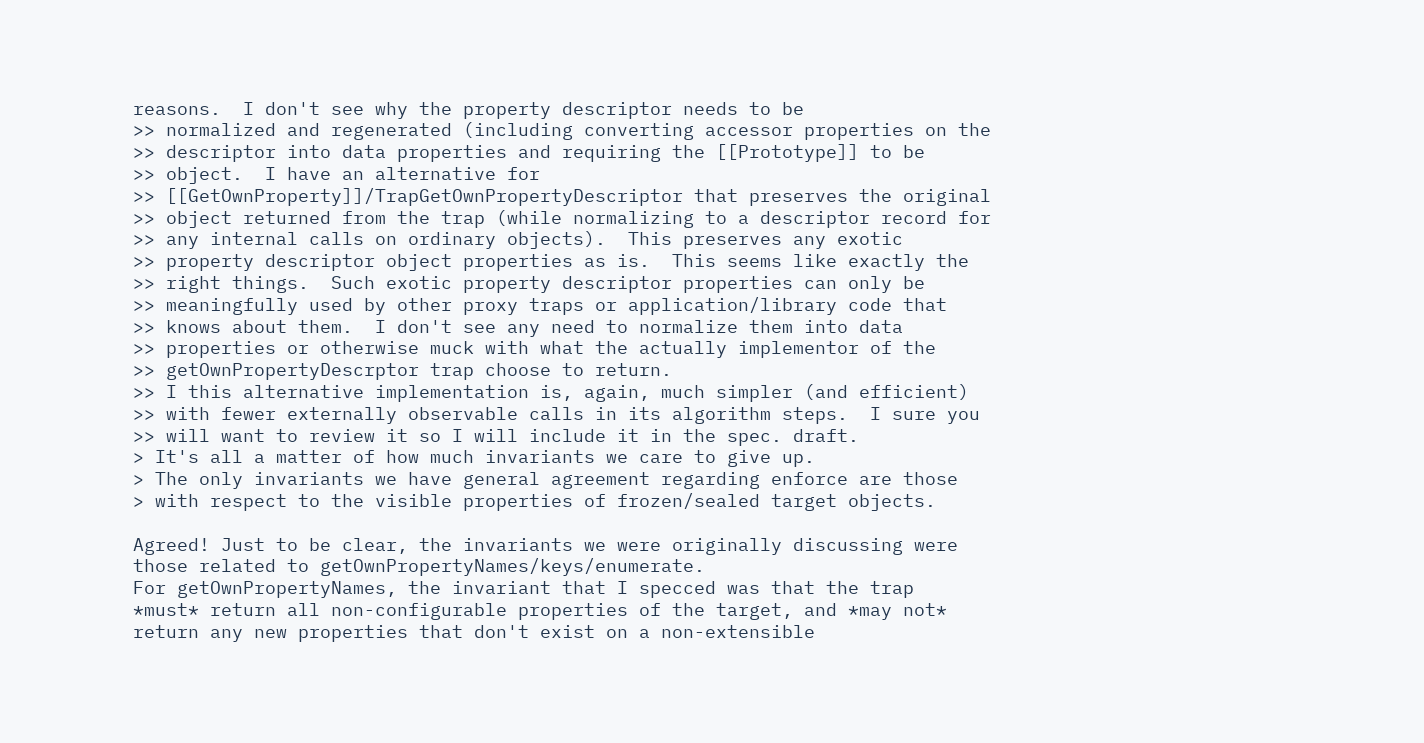reasons.  I don't see why the property descriptor needs to be
>> normalized and regenerated (including converting accessor properties on the
>> descriptor into data properties and requiring the [[Prototype]] to be
>> object.  I have an alternative for
>> [[GetOwnProperty]]/TrapGetOwnPropertyDescriptor that preserves the original
>> object returned from the trap (while normalizing to a descriptor record for
>> any internal calls on ordinary objects).  This preserves any exotic
>> property descriptor object properties as is.  This seems like exactly the
>> right things.  Such exotic property descriptor properties can only be
>> meaningfully used by other proxy traps or application/library code that
>> knows about them.  I don't see any need to normalize them into data
>> properties or otherwise muck with what the actually implementor of the
>> getOwnPropertyDescrptor trap choose to return.
>> I this alternative implementation is, again, much simpler (and efficient)
>> with fewer externally observable calls in its algorithm steps.  I sure you
>> will want to review it so I will include it in the spec. draft.
> It's all a matter of how much invariants we care to give up.
> The only invariants we have general agreement regarding enforce are those
> with respect to the visible properties of frozen/sealed target objects.

Agreed! Just to be clear, the invariants we were originally discussing were
those related to getOwnPropertyNames/keys/enumerate.
For getOwnPropertyNames, the invariant that I specced was that the trap
*must* return all non-configurable properties of the target, and *may not*
return any new properties that don't exist on a non-extensible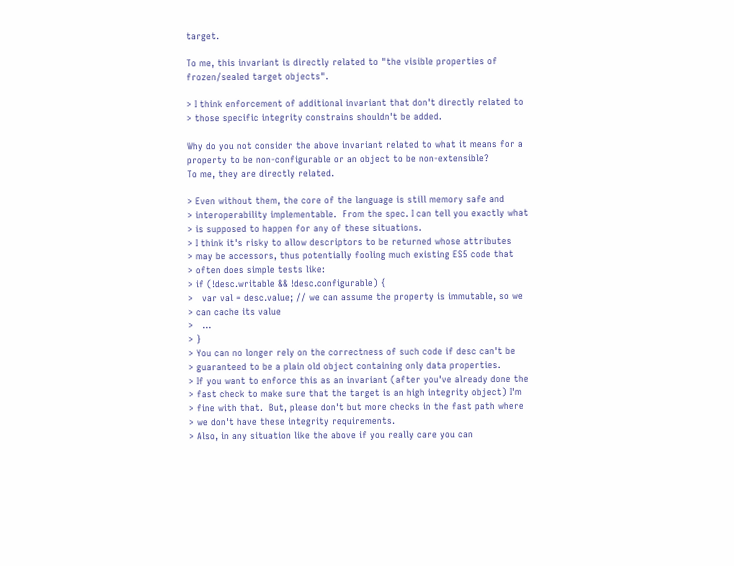target.

To me, this invariant is directly related to "the visible properties of
frozen/sealed target objects".

> I think enforcement of additional invariant that don't directly related to
> those specific integrity constrains shouldn't be added.

Why do you not consider the above invariant related to what it means for a
property to be non-configurable or an object to be non-extensible?
To me, they are directly related.

> Even without them, the core of the language is still memory safe and
> interoperability implementable.  From the spec. I can tell you exactly what
> is supposed to happen for any of these situations.
> I think it's risky to allow descriptors to be returned whose attributes
> may be accessors, thus potentially fooling much existing ES5 code that
> often does simple tests like:
> if (!desc.writable && !desc.configurable) {
>   var val = desc.value; // we can assume the property is immutable, so we
> can cache its value
>   ...
> }
> You can no longer rely on the correctness of such code if desc can't be
> guaranteed to be a plain old object containing only data properties.
> If you want to enforce this as an invariant (after you've already done the
> fast check to make sure that the target is an high integrity object) I'm
> fine with that.  But, please don't but more checks in the fast path where
> we don't have these integrity requirements.
> Also, in any situation like the above if you really care you can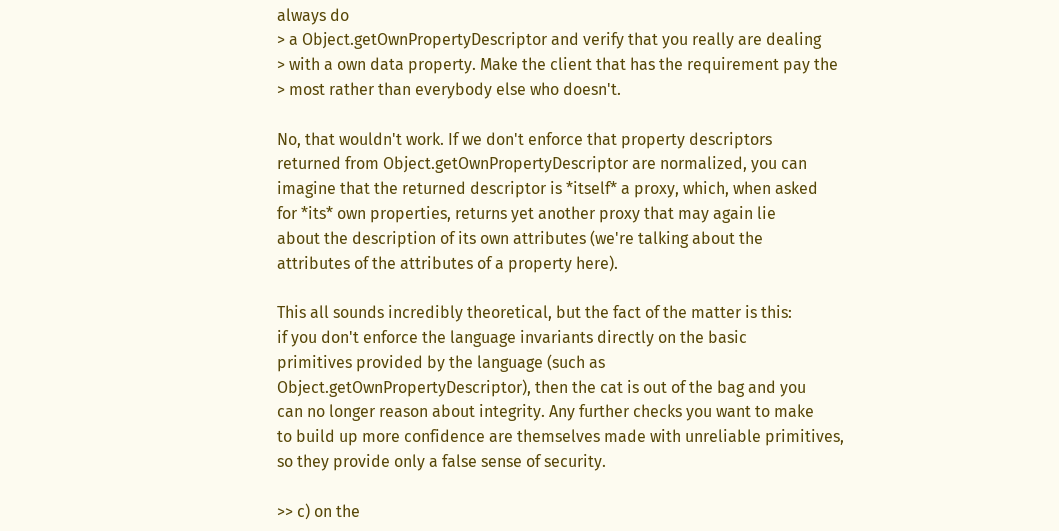always do
> a Object.getOwnPropertyDescriptor and verify that you really are dealing
> with a own data property. Make the client that has the requirement pay the
> most rather than everybody else who doesn't.

No, that wouldn't work. If we don't enforce that property descriptors
returned from Object.getOwnPropertyDescriptor are normalized, you can
imagine that the returned descriptor is *itself* a proxy, which, when asked
for *its* own properties, returns yet another proxy that may again lie
about the description of its own attributes (we're talking about the
attributes of the attributes of a property here).

This all sounds incredibly theoretical, but the fact of the matter is this:
if you don't enforce the language invariants directly on the basic
primitives provided by the language (such as
Object.getOwnPropertyDescriptor), then the cat is out of the bag and you
can no longer reason about integrity. Any further checks you want to make
to build up more confidence are themselves made with unreliable primitives,
so they provide only a false sense of security.

>> c) on the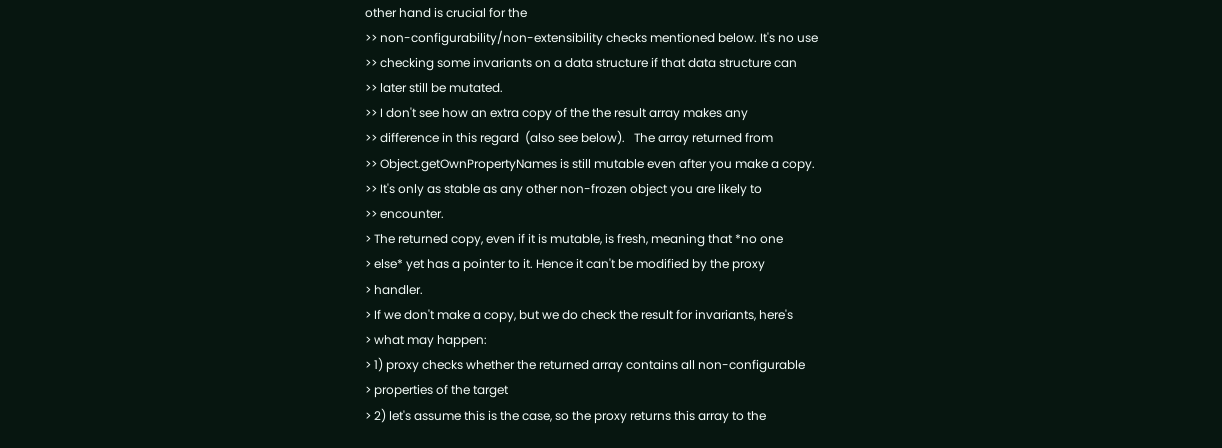other hand is crucial for the
>> non-configurability/non-extensibility checks mentioned below. It's no use
>> checking some invariants on a data structure if that data structure can
>> later still be mutated.
>> I don't see how an extra copy of the the result array makes any
>> difference in this regard  (also see below).   The array returned from
>> Object.getOwnPropertyNames is still mutable even after you make a copy.
>> It's only as stable as any other non-frozen object you are likely to
>> encounter.
> The returned copy, even if it is mutable, is fresh, meaning that *no one
> else* yet has a pointer to it. Hence it can't be modified by the proxy
> handler.
> If we don't make a copy, but we do check the result for invariants, here's
> what may happen:
> 1) proxy checks whether the returned array contains all non-configurable
> properties of the target
> 2) let's assume this is the case, so the proxy returns this array to the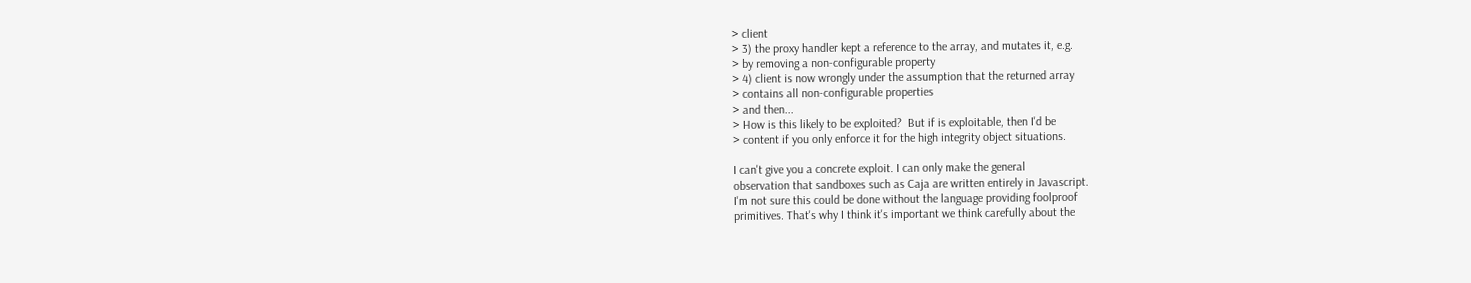> client
> 3) the proxy handler kept a reference to the array, and mutates it, e.g.
> by removing a non-configurable property
> 4) client is now wrongly under the assumption that the returned array
> contains all non-configurable properties
> and then...
> How is this likely to be exploited?  But if is exploitable, then I'd be
> content if you only enforce it for the high integrity object situations.

I can't give you a concrete exploit. I can only make the general
observation that sandboxes such as Caja are written entirely in Javascript.
I'm not sure this could be done without the language providing foolproof
primitives. That's why I think it's important we think carefully about the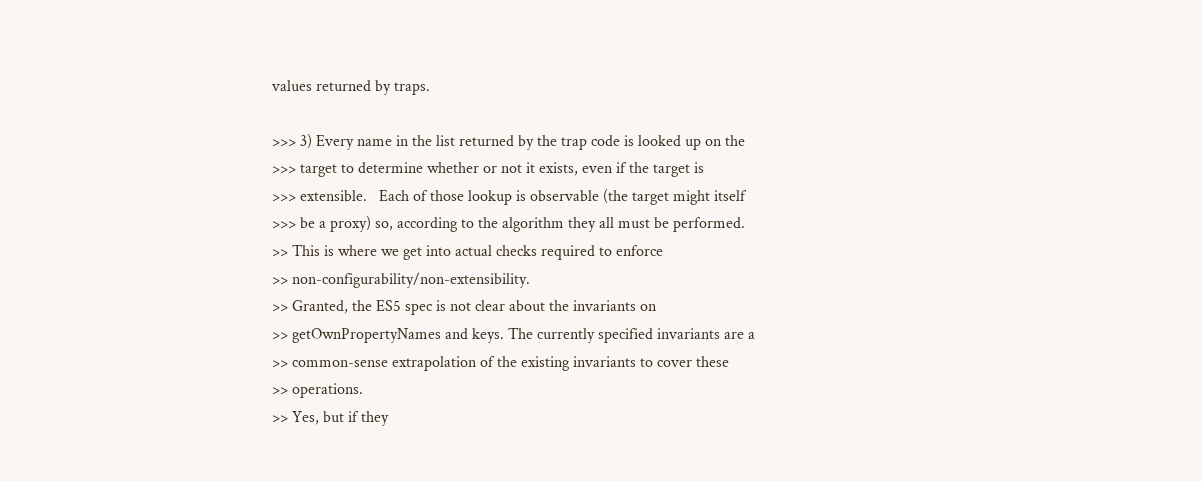values returned by traps.

>>> 3) Every name in the list returned by the trap code is looked up on the
>>> target to determine whether or not it exists, even if the target is
>>> extensible.   Each of those lookup is observable (the target might itself
>>> be a proxy) so, according to the algorithm they all must be performed.
>> This is where we get into actual checks required to enforce
>> non-configurability/non-extensibility.
>> Granted, the ES5 spec is not clear about the invariants on
>> getOwnPropertyNames and keys. The currently specified invariants are a
>> common-sense extrapolation of the existing invariants to cover these
>> operations.
>> Yes, but if they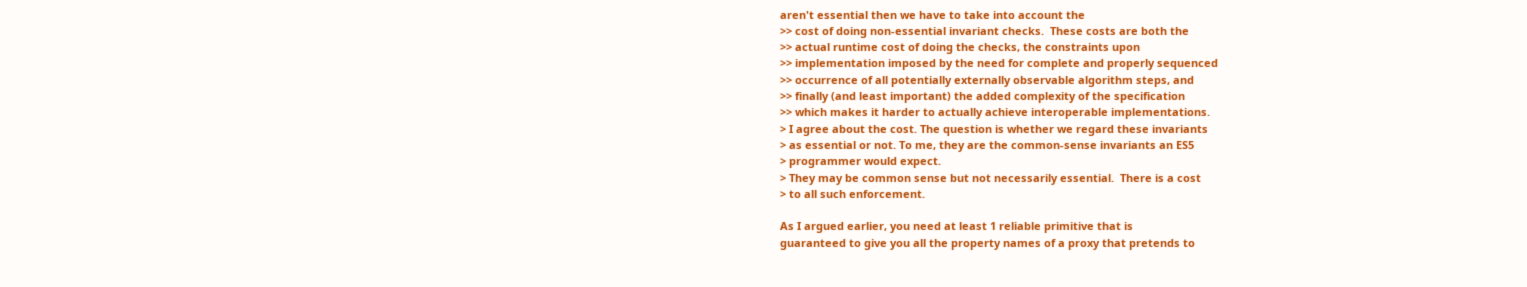aren't essential then we have to take into account the
>> cost of doing non-essential invariant checks.  These costs are both the
>> actual runtime cost of doing the checks, the constraints upon
>> implementation imposed by the need for complete and properly sequenced
>> occurrence of all potentially externally observable algorithm steps, and
>> finally (and least important) the added complexity of the specification
>> which makes it harder to actually achieve interoperable implementations.
> I agree about the cost. The question is whether we regard these invariants
> as essential or not. To me, they are the common-sense invariants an ES5
> programmer would expect.
> They may be common sense but not necessarily essential.  There is a cost
> to all such enforcement.

As I argued earlier, you need at least 1 reliable primitive that is
guaranteed to give you all the property names of a proxy that pretends to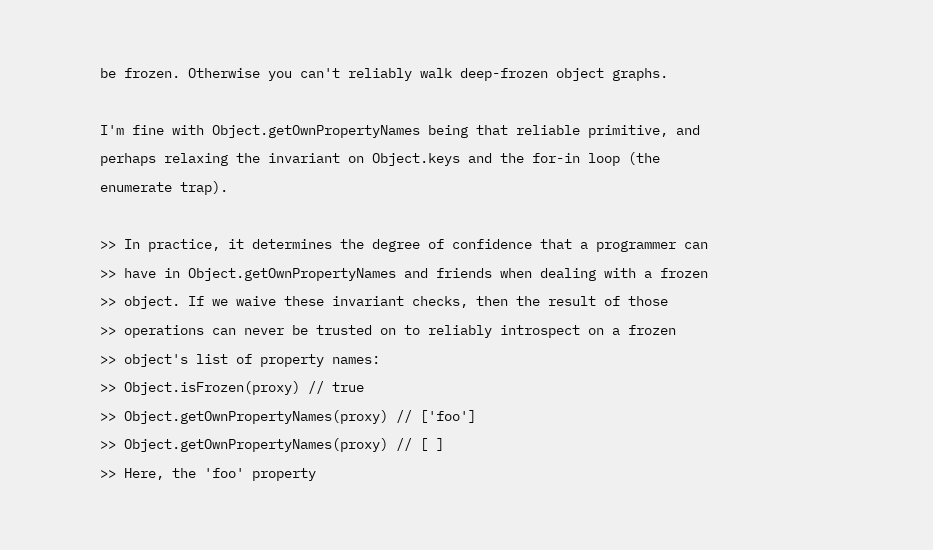be frozen. Otherwise you can't reliably walk deep-frozen object graphs.

I'm fine with Object.getOwnPropertyNames being that reliable primitive, and
perhaps relaxing the invariant on Object.keys and the for-in loop (the
enumerate trap).

>> In practice, it determines the degree of confidence that a programmer can
>> have in Object.getOwnPropertyNames and friends when dealing with a frozen
>> object. If we waive these invariant checks, then the result of those
>> operations can never be trusted on to reliably introspect on a frozen
>> object's list of property names:
>> Object.isFrozen(proxy) // true
>> Object.getOwnPropertyNames(proxy) // ['foo']
>> Object.getOwnPropertyNames(proxy) // [ ]
>> Here, the 'foo' property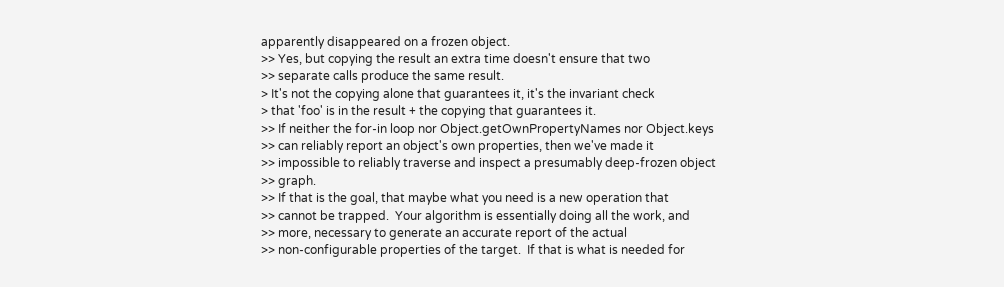apparently disappeared on a frozen object.
>> Yes, but copying the result an extra time doesn't ensure that two
>> separate calls produce the same result.
> It's not the copying alone that guarantees it, it's the invariant check
> that 'foo' is in the result + the copying that guarantees it.
>> If neither the for-in loop nor Object.getOwnPropertyNames nor Object.keys
>> can reliably report an object's own properties, then we've made it
>> impossible to reliably traverse and inspect a presumably deep-frozen object
>> graph.
>> If that is the goal, that maybe what you need is a new operation that
>> cannot be trapped.  Your algorithm is essentially doing all the work, and
>> more, necessary to generate an accurate report of the actual
>> non-configurable properties of the target.  If that is what is needed for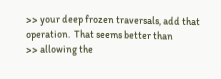>> your deep frozen traversals, add that operation.  That seems better than
>> allowing the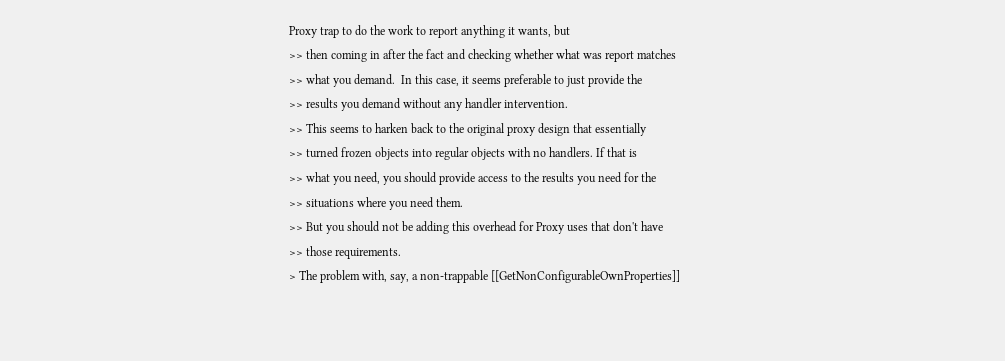Proxy trap to do the work to report anything it wants, but
>> then coming in after the fact and checking whether what was report matches
>> what you demand.  In this case, it seems preferable to just provide the
>> results you demand without any handler intervention.
>> This seems to harken back to the original proxy design that essentially
>> turned frozen objects into regular objects with no handlers. If that is
>> what you need, you should provide access to the results you need for the
>> situations where you need them.
>> But you should not be adding this overhead for Proxy uses that don't have
>> those requirements.
> The problem with, say, a non-trappable [[GetNonConfigurableOwnProperties]]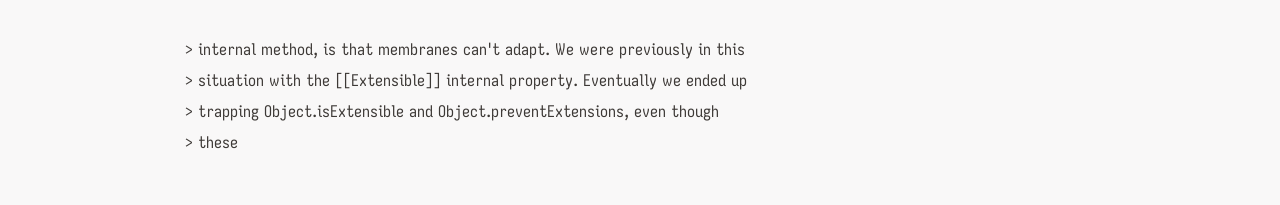> internal method, is that membranes can't adapt. We were previously in this
> situation with the [[Extensible]] internal property. Eventually we ended up
> trapping Object.isExtensible and Object.preventExtensions, even though
> these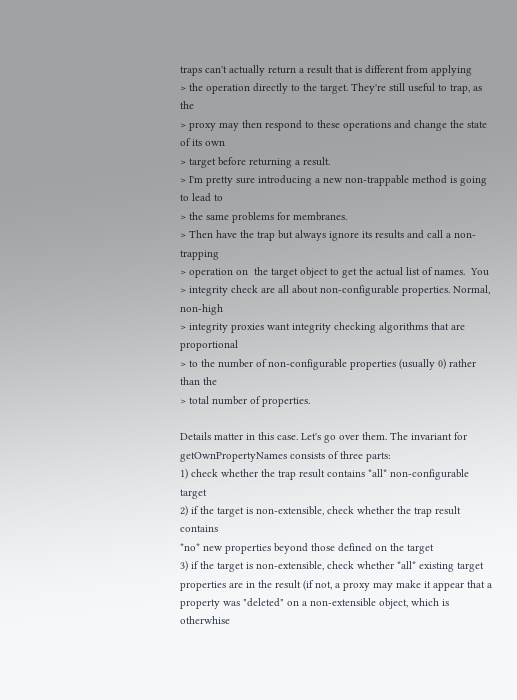traps can't actually return a result that is different from applying
> the operation directly to the target. They're still useful to trap, as the
> proxy may then respond to these operations and change the state of its own
> target before returning a result.
> I'm pretty sure introducing a new non-trappable method is going to lead to
> the same problems for membranes.
> Then have the trap but always ignore its results and call a non-trapping
> operation on  the target object to get the actual list of names.  You
> integrity check are all about non-configurable properties. Normal, non-high
> integrity proxies want integrity checking algorithms that are proportional
> to the number of non-configurable properties (usually 0) rather than the
> total number of properties.

Details matter in this case. Let's go over them. The invariant for
getOwnPropertyNames consists of three parts:
1) check whether the trap result contains *all* non-configurable target
2) if the target is non-extensible, check whether the trap result contains
*no* new properties beyond those defined on the target
3) if the target is non-extensible, check whether *all* existing target
properties are in the result (if not, a proxy may make it appear that a
property was "deleted" on a non-extensible object, which is otherwhise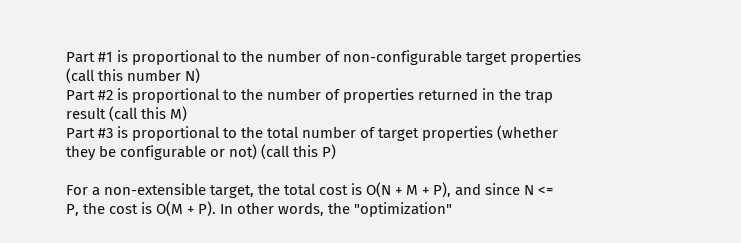Part #1 is proportional to the number of non-configurable target properties
(call this number N)
Part #2 is proportional to the number of properties returned in the trap
result (call this M)
Part #3 is proportional to the total number of target properties (whether
they be configurable or not) (call this P)

For a non-extensible target, the total cost is O(N + M + P), and since N <=
P, the cost is O(M + P). In other words, the "optimization"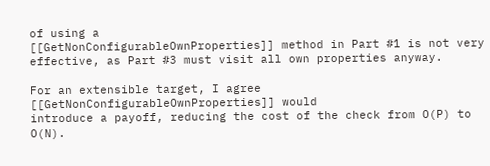of using a
[[GetNonConfigurableOwnProperties]] method in Part #1 is not very
effective, as Part #3 must visit all own properties anyway.

For an extensible target, I agree [[GetNonConfigurableOwnProperties]] would
introduce a payoff, reducing the cost of the check from O(P) to O(N).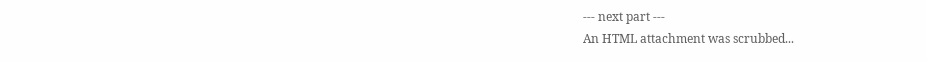--- next part ---
An HTML attachment was scrubbed...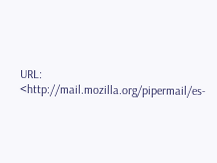URL: <http://mail.mozilla.org/pipermail/es-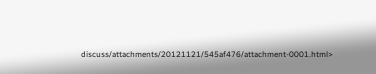discuss/attachments/20121121/545af476/attachment-0001.html>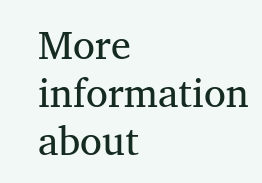More information about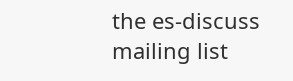the es-discuss mailing list